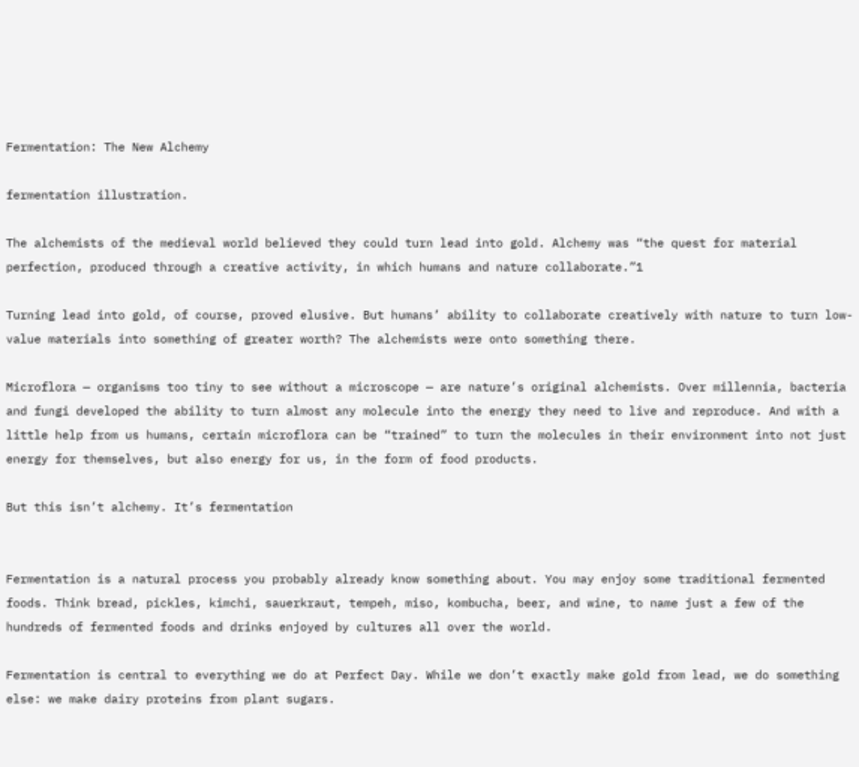Fermentation: The New Alchemy

fermentation illustration.

The alchemists of the medieval world believed they could turn lead into gold. Alchemy was “the quest for material perfection, produced through a creative activity, in which humans and nature collaborate.”1

Turning lead into gold, of course, proved elusive. But humans’ ability to collaborate creatively with nature to turn low-value materials into something of greater worth? The alchemists were onto something there.

Microflora — organisms too tiny to see without a microscope — are nature’s original alchemists. Over millennia, bacteria and fungi developed the ability to turn almost any molecule into the energy they need to live and reproduce. And with a little help from us humans, certain microflora can be “trained” to turn the molecules in their environment into not just energy for themselves, but also energy for us, in the form of food products.

But this isn’t alchemy. It’s fermentation


Fermentation is a natural process you probably already know something about. You may enjoy some traditional fermented foods. Think bread, pickles, kimchi, sauerkraut, tempeh, miso, kombucha, beer, and wine, to name just a few of the hundreds of fermented foods and drinks enjoyed by cultures all over the world.

Fermentation is central to everything we do at Perfect Day. While we don’t exactly make gold from lead, we do something else: we make dairy proteins from plant sugars.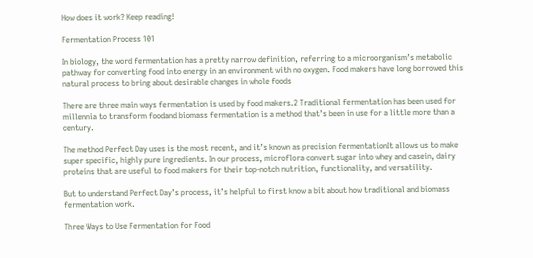How does it work? Keep reading!

Fermentation Process 101

In biology, the word fermentation has a pretty narrow definition, referring to a microorganism’s metabolic pathway for converting food into energy in an environment with no oxygen. Food makers have long borrowed this natural process to bring about desirable changes in whole foods

There are three main ways fermentation is used by food makers.2 Traditional fermentation has been used for millennia to transform foodand biomass fermentation is a method that’s been in use for a little more than a century.

The method Perfect Day uses is the most recent, and it’s known as precision fermentationIt allows us to make super specific, highly pure ingredients. In our process, microflora convert sugar into whey and casein, dairy proteins that are useful to food makers for their top-notch nutrition, functionality, and versatility.

But to understand Perfect Day’s process, it’s helpful to first know a bit about how traditional and biomass fermentation work.

Three Ways to Use Fermentation for Food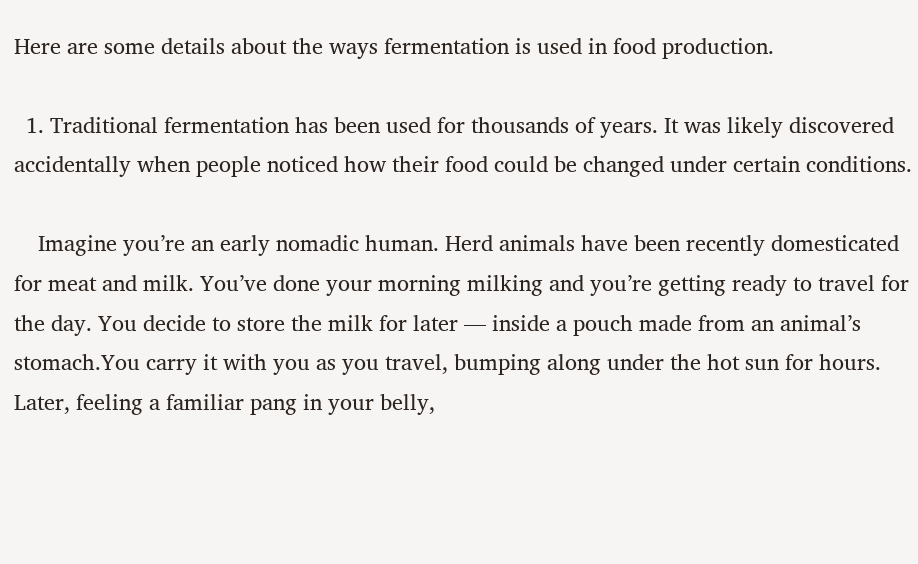Here are some details about the ways fermentation is used in food production.

  1. Traditional fermentation has been used for thousands of years. It was likely discovered accidentally when people noticed how their food could be changed under certain conditions.

    Imagine you’re an early nomadic human. Herd animals have been recently domesticated for meat and milk. You’ve done your morning milking and you’re getting ready to travel for the day. You decide to store the milk for later — inside a pouch made from an animal’s stomach.You carry it with you as you travel, bumping along under the hot sun for hours. Later, feeling a familiar pang in your belly,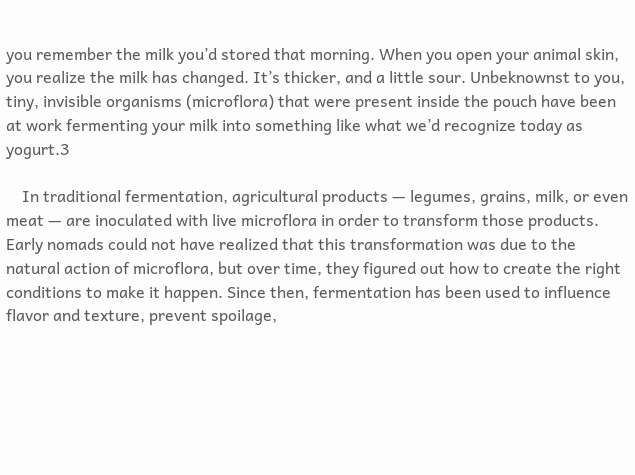you remember the milk you’d stored that morning. When you open your animal skin, you realize the milk has changed. It’s thicker, and a little sour. Unbeknownst to you, tiny, invisible organisms (microflora) that were present inside the pouch have been at work fermenting your milk into something like what we’d recognize today as yogurt.3

    In traditional fermentation, agricultural products — legumes, grains, milk, or even meat — are inoculated with live microflora in order to transform those products. Early nomads could not have realized that this transformation was due to the natural action of microflora, but over time, they figured out how to create the right conditions to make it happen. Since then, fermentation has been used to influence flavor and texture, prevent spoilage,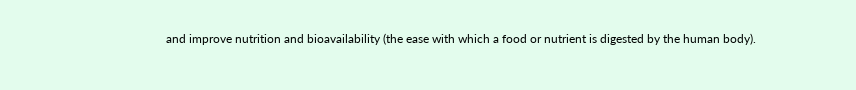and improve nutrition and bioavailability (the ease with which a food or nutrient is digested by the human body).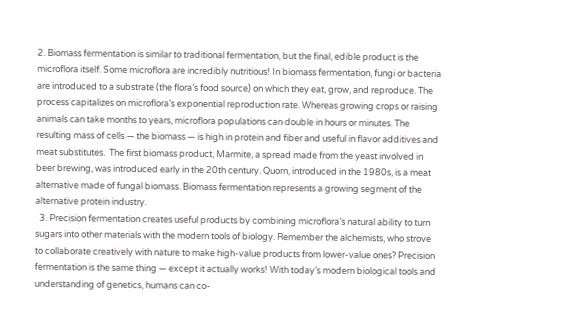2. Biomass fermentation is similar to traditional fermentation, but the final, edible product is the microflora itself. Some microflora are incredibly nutritious! In biomass fermentation, fungi or bacteria are introduced to a substrate (the flora’s food source) on which they eat, grow, and reproduce. The process capitalizes on microflora’s exponential reproduction rate. Whereas growing crops or raising animals can take months to years, microflora populations can double in hours or minutes. The resulting mass of cells — the biomass — is high in protein and fiber and useful in flavor additives and meat substitutes.  The first biomass product, Marmite, a spread made from the yeast involved in beer brewing, was introduced early in the 20th century. Quorn, introduced in the 1980s, is a meat alternative made of fungal biomass. Biomass fermentation represents a growing segment of the alternative protein industry.
  3. Precision fermentation creates useful products by combining microflora’s natural ability to turn sugars into other materials with the modern tools of biology. Remember the alchemists, who strove to collaborate creatively with nature to make high-value products from lower-value ones? Precision fermentation is the same thing — except it actually works! With today’s modern biological tools and understanding of genetics, humans can co-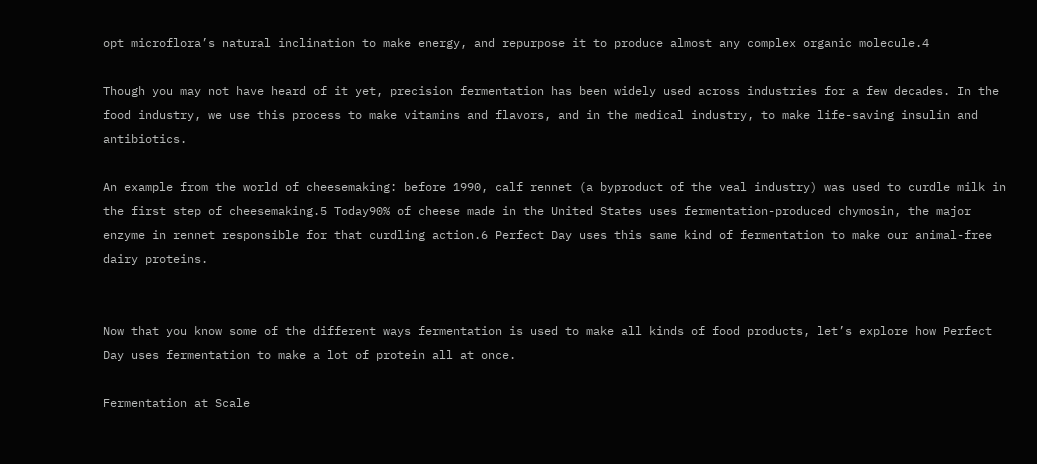opt microflora’s natural inclination to make energy, and repurpose it to produce almost any complex organic molecule.4

Though you may not have heard of it yet, precision fermentation has been widely used across industries for a few decades. In the food industry, we use this process to make vitamins and flavors, and in the medical industry, to make life-saving insulin and antibiotics.

An example from the world of cheesemaking: before 1990, calf rennet (a byproduct of the veal industry) was used to curdle milk in the first step of cheesemaking.5 Today90% of cheese made in the United States uses fermentation-produced chymosin, the major enzyme in rennet responsible for that curdling action.6 Perfect Day uses this same kind of fermentation to make our animal-free dairy proteins.


Now that you know some of the different ways fermentation is used to make all kinds of food products, let’s explore how Perfect Day uses fermentation to make a lot of protein all at once.

Fermentation at Scale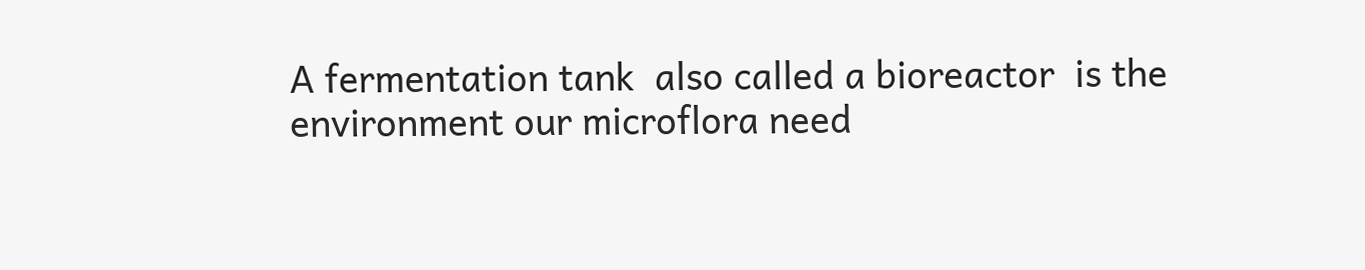A fermentation tank  also called a bioreactor  is the environment our microflora need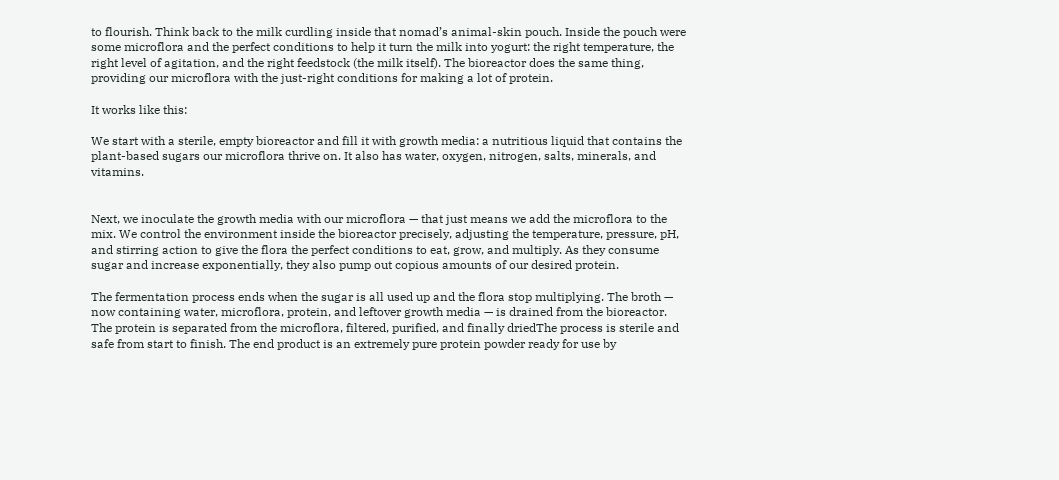to flourish. Think back to the milk curdling inside that nomad’s animal-skin pouch. Inside the pouch were some microflora and the perfect conditions to help it turn the milk into yogurt: the right temperature, the right level of agitation, and the right feedstock (the milk itself). The bioreactor does the same thing, providing our microflora with the just-right conditions for making a lot of protein.

It works like this:

We start with a sterile, empty bioreactor and fill it with growth media: a nutritious liquid that contains the plant-based sugars our microflora thrive on. It also has water, oxygen, nitrogen, salts, minerals, and vitamins.


Next, we inoculate the growth media with our microflora — that just means we add the microflora to the mix. We control the environment inside the bioreactor precisely, adjusting the temperature, pressure, pH, and stirring action to give the flora the perfect conditions to eat, grow, and multiply. As they consume sugar and increase exponentially, they also pump out copious amounts of our desired protein.

The fermentation process ends when the sugar is all used up and the flora stop multiplying. The broth — now containing water, microflora, protein, and leftover growth media — is drained from the bioreactor. The protein is separated from the microflora, filtered, purified, and finally driedThe process is sterile and safe from start to finish. The end product is an extremely pure protein powder ready for use by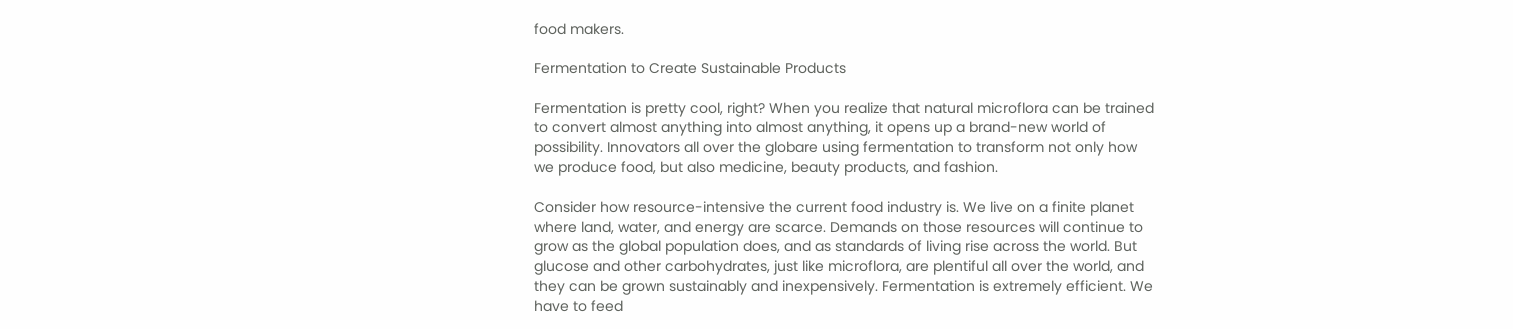food makers.

Fermentation to Create Sustainable Products

Fermentation is pretty cool, right? When you realize that natural microflora can be trained to convert almost anything into almost anything, it opens up a brand-new world of possibility. Innovators all over the globare using fermentation to transform not only how we produce food, but also medicine, beauty products, and fashion.

Consider how resource-intensive the current food industry is. We live on a finite planet where land, water, and energy are scarce. Demands on those resources will continue to grow as the global population does, and as standards of living rise across the world. But glucose and other carbohydrates, just like microflora, are plentiful all over the world, and they can be grown sustainably and inexpensively. Fermentation is extremely efficient. We have to feed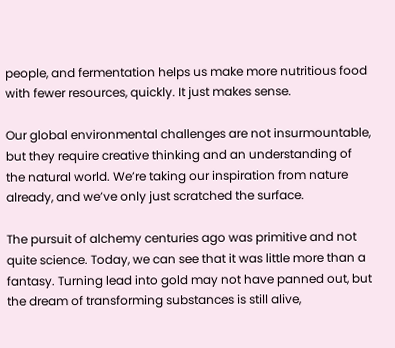people, and fermentation helps us make more nutritious food with fewer resources, quickly. It just makes sense.

Our global environmental challenges are not insurmountable, but they require creative thinking and an understanding of the natural world. We’re taking our inspiration from nature already, and we’ve only just scratched the surface.

The pursuit of alchemy centuries ago was primitive and not quite science. Today, we can see that it was little more than a fantasy. Turning lead into gold may not have panned out, but the dream of transforming substances is still alive,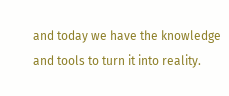and today we have the knowledge and tools to turn it into reality.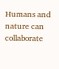Humans and nature can collaborate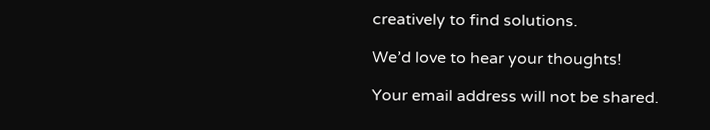creatively to find solutions.

We’d love to hear your thoughts!

Your email address will not be shared.